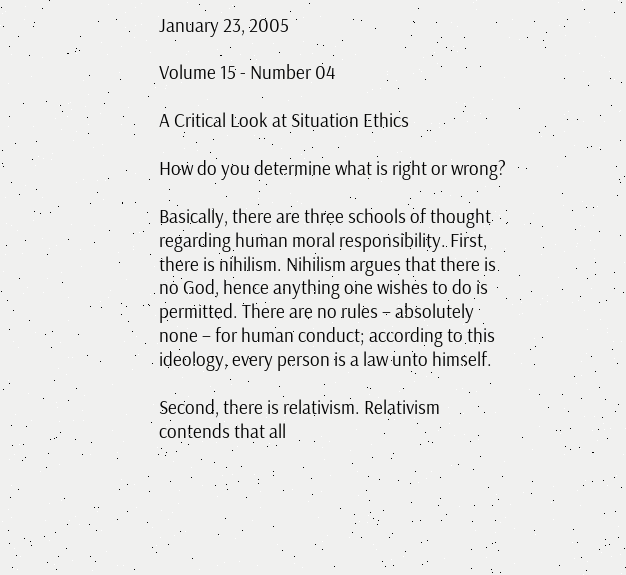January 23, 2005

Volume 15 - Number 04

A Critical Look at Situation Ethics

How do you determine what is right or wrong?

Basically, there are three schools of thought regarding human moral responsibility. First, there is nihilism. Nihilism argues that there is no God, hence anything one wishes to do is permitted. There are no rules – absolutely none – for human conduct; according to this ideology, every person is a law unto himself.

Second, there is relativism. Relativism contends that all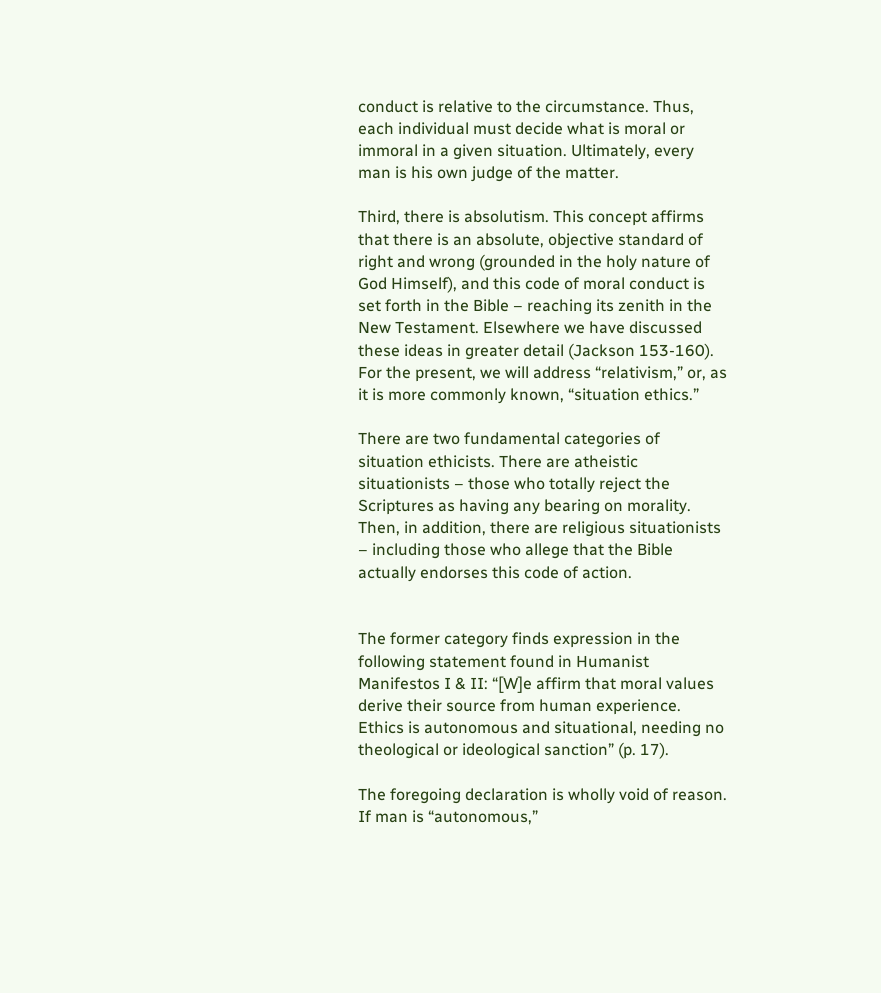conduct is relative to the circumstance. Thus, each individual must decide what is moral or immoral in a given situation. Ultimately, every man is his own judge of the matter.

Third, there is absolutism. This concept affirms that there is an absolute, objective standard of right and wrong (grounded in the holy nature of God Himself), and this code of moral conduct is set forth in the Bible – reaching its zenith in the New Testament. Elsewhere we have discussed these ideas in greater detail (Jackson 153-160). For the present, we will address “relativism,” or, as it is more commonly known, “situation ethics.”

There are two fundamental categories of situation ethicists. There are atheistic situationists – those who totally reject the Scriptures as having any bearing on morality. Then, in addition, there are religious situationists – including those who allege that the Bible actually endorses this code of action.


The former category finds expression in the following statement found in Humanist Manifestos I & II: “[W]e affirm that moral values derive their source from human experience. Ethics is autonomous and situational, needing no theological or ideological sanction” (p. 17).

The foregoing declaration is wholly void of reason. If man is “autonomous,”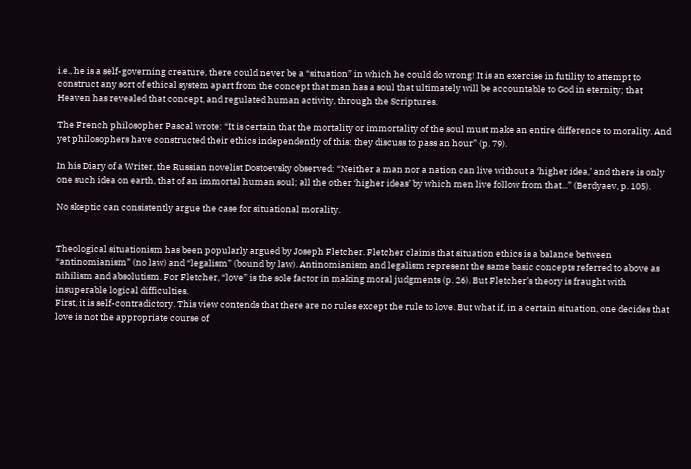i.e., he is a self-governing creature, there could never be a “situation” in which he could do wrong! It is an exercise in futility to attempt to construct any sort of ethical system apart from the concept that man has a soul that ultimately will be accountable to God in eternity; that Heaven has revealed that concept, and regulated human activity, through the Scriptures.

The French philosopher Pascal wrote: “It is certain that the mortality or immortality of the soul must make an entire difference to morality. And yet philosophers have constructed their ethics independently of this: they discuss to pass an hour” (p. 79).

In his Diary of a Writer, the Russian novelist Dostoevsky observed: “Neither a man nor a nation can live without a ‘higher idea,’ and there is only one such idea on earth, that of an immortal human soul; all the other ‘higher ideas’ by which men live follow from that...” (Berdyaev, p. 105).

No skeptic can consistently argue the case for situational morality.


Theological situationism has been popularly argued by Joseph Fletcher. Fletcher claims that situation ethics is a balance between “antinomianism” (no law) and “legalism” (bound by law). Antinomianism and legalism represent the same basic concepts referred to above as nihilism and absolutism. For Fletcher, “love” is the sole factor in making moral judgments (p. 26). But Fletcher’s theory is fraught with insuperable logical difficulties.
First, it is self-contradictory. This view contends that there are no rules except the rule to love. But what if, in a certain situation, one decides that love is not the appropriate course of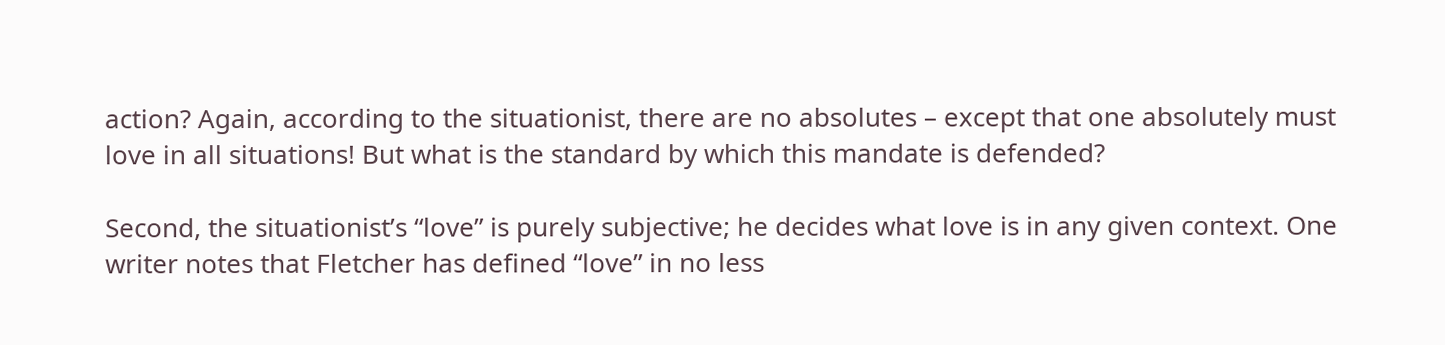action? Again, according to the situationist, there are no absolutes – except that one absolutely must love in all situations! But what is the standard by which this mandate is defended?

Second, the situationist’s “love” is purely subjective; he decides what love is in any given context. One writer notes that Fletcher has defined “love” in no less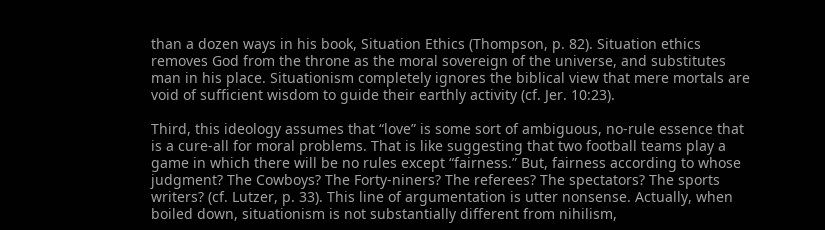than a dozen ways in his book, Situation Ethics (Thompson, p. 82). Situation ethics removes God from the throne as the moral sovereign of the universe, and substitutes man in his place. Situationism completely ignores the biblical view that mere mortals are void of sufficient wisdom to guide their earthly activity (cf. Jer. 10:23).

Third, this ideology assumes that “love” is some sort of ambiguous, no-rule essence that is a cure-all for moral problems. That is like suggesting that two football teams play a game in which there will be no rules except “fairness.” But, fairness according to whose judgment? The Cowboys? The Forty-niners? The referees? The spectators? The sports writers? (cf. Lutzer, p. 33). This line of argumentation is utter nonsense. Actually, when boiled down, situationism is not substantially different from nihilism,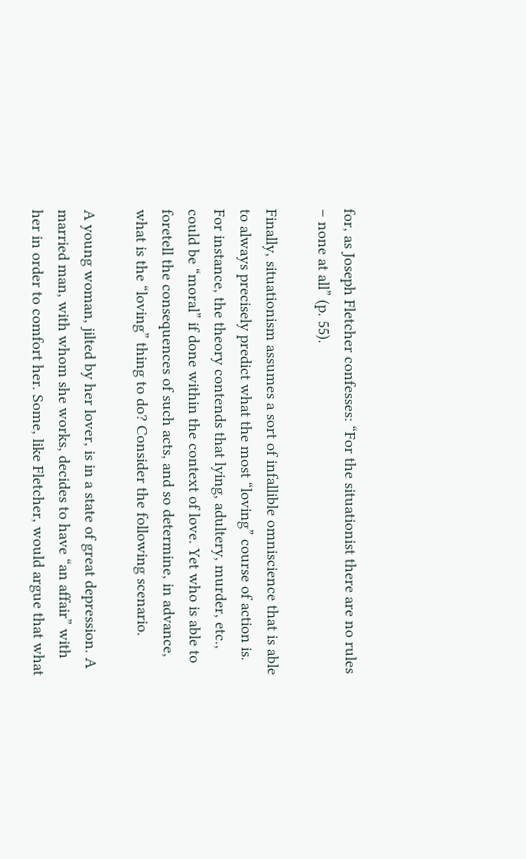for, as Joseph Fletcher confesses: “For the situationist there are no rules – none at all” (p. 55).

Finally, situationism assumes a sort of infallible omniscience that is able to always precisely predict what the most “loving” course of action is. For instance, the theory contends that lying, adultery, murder, etc., could be “moral” if done within the context of love. Yet who is able to foretell the consequences of such acts, and so determine, in advance, what is the “loving” thing to do? Consider the following scenario.

A young woman, jilted by her lover, is in a state of great depression. A married man, with whom she works, decides to have “an affair” with her in order to comfort her. Some, like Fletcher, would argue that what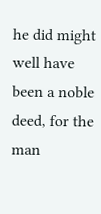he did might well have been a noble deed, for the man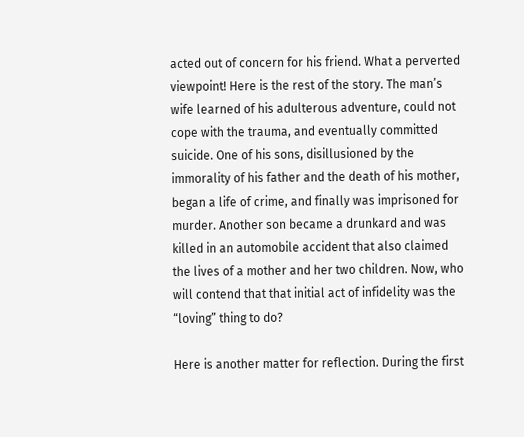acted out of concern for his friend. What a perverted viewpoint! Here is the rest of the story. The man’s wife learned of his adulterous adventure, could not cope with the trauma, and eventually committed suicide. One of his sons, disillusioned by the immorality of his father and the death of his mother, began a life of crime, and finally was imprisoned for murder. Another son became a drunkard and was killed in an automobile accident that also claimed the lives of a mother and her two children. Now, who will contend that that initial act of infidelity was the “loving” thing to do?

Here is another matter for reflection. During the first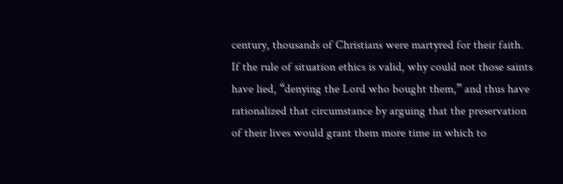century, thousands of Christians were martyred for their faith. If the rule of situation ethics is valid, why could not those saints have lied, “denying the Lord who bought them,” and thus have rationalized that circumstance by arguing that the preservation of their lives would grant them more time in which to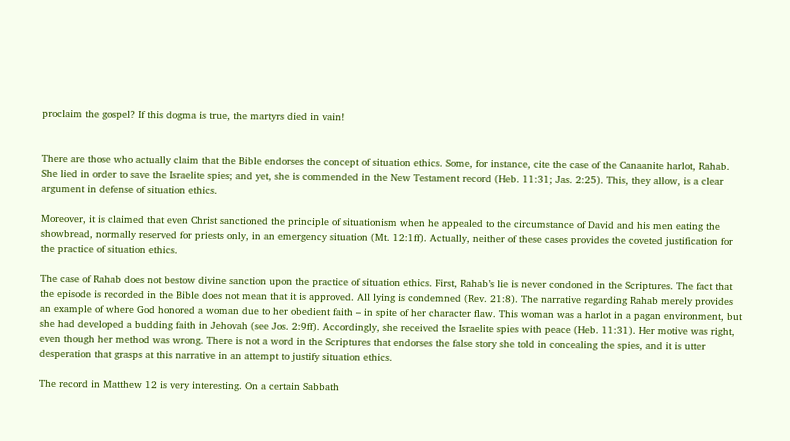proclaim the gospel? If this dogma is true, the martyrs died in vain!


There are those who actually claim that the Bible endorses the concept of situation ethics. Some, for instance, cite the case of the Canaanite harlot, Rahab. She lied in order to save the Israelite spies; and yet, she is commended in the New Testament record (Heb. 11:31; Jas. 2:25). This, they allow, is a clear argument in defense of situation ethics.

Moreover, it is claimed that even Christ sanctioned the principle of situationism when he appealed to the circumstance of David and his men eating the showbread, normally reserved for priests only, in an emergency situation (Mt. 12:1ff). Actually, neither of these cases provides the coveted justification for the practice of situation ethics.

The case of Rahab does not bestow divine sanction upon the practice of situation ethics. First, Rahab’s lie is never condoned in the Scriptures. The fact that the episode is recorded in the Bible does not mean that it is approved. All lying is condemned (Rev. 21:8). The narrative regarding Rahab merely provides an example of where God honored a woman due to her obedient faith – in spite of her character flaw. This woman was a harlot in a pagan environment, but she had developed a budding faith in Jehovah (see Jos. 2:9ff). Accordingly, she received the Israelite spies with peace (Heb. 11:31). Her motive was right, even though her method was wrong. There is not a word in the Scriptures that endorses the false story she told in concealing the spies, and it is utter desperation that grasps at this narrative in an attempt to justify situation ethics.

The record in Matthew 12 is very interesting. On a certain Sabbath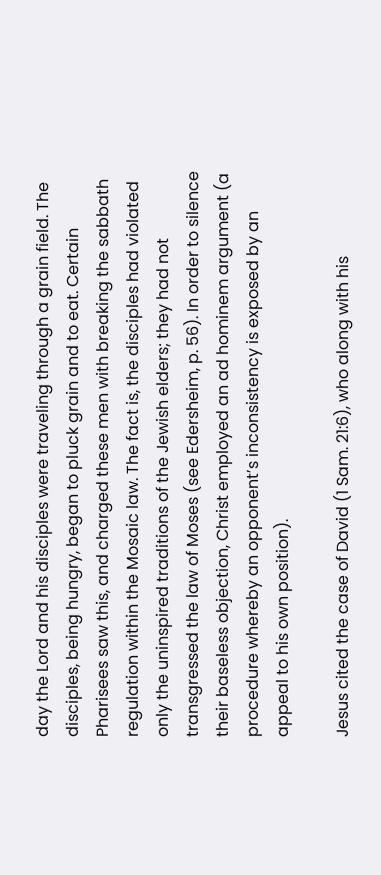day the Lord and his disciples were traveling through a grain field. The disciples, being hungry, began to pluck grain and to eat. Certain Pharisees saw this, and charged these men with breaking the sabbath regulation within the Mosaic law. The fact is, the disciples had violated only the uninspired traditions of the Jewish elders; they had not transgressed the law of Moses (see Edersheim, p. 56). In order to silence their baseless objection, Christ employed an ad hominem argument (a procedure whereby an opponent’s inconsistency is exposed by an appeal to his own position).

Jesus cited the case of David (1 Sam. 21:6), who along with his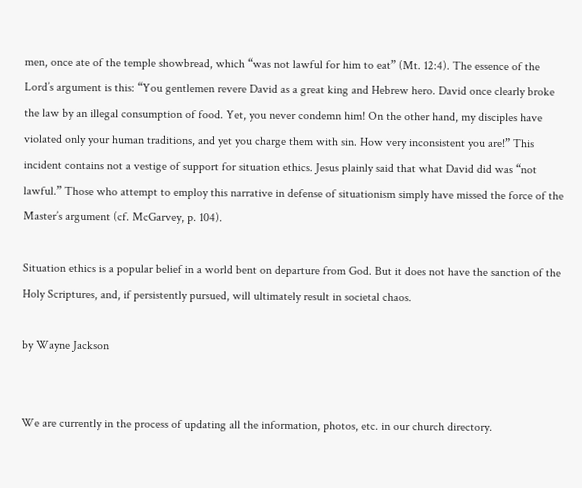men, once ate of the temple showbread, which “was not lawful for him to eat” (Mt. 12:4). The essence of the Lord’s argument is this: “You gentlemen revere David as a great king and Hebrew hero. David once clearly broke the law by an illegal consumption of food. Yet, you never condemn him! On the other hand, my disciples have violated only your human traditions, and yet you charge them with sin. How very inconsistent you are!” This incident contains not a vestige of support for situation ethics. Jesus plainly said that what David did was “not lawful.” Those who attempt to employ this narrative in defense of situationism simply have missed the force of the Master’s argument (cf. McGarvey, p. 104).

Situation ethics is a popular belief in a world bent on departure from God. But it does not have the sanction of the Holy Scriptures, and, if persistently pursued, will ultimately result in societal chaos.

by Wayne Jackson


We are currently in the process of updating all the information, photos, etc. in our church directory.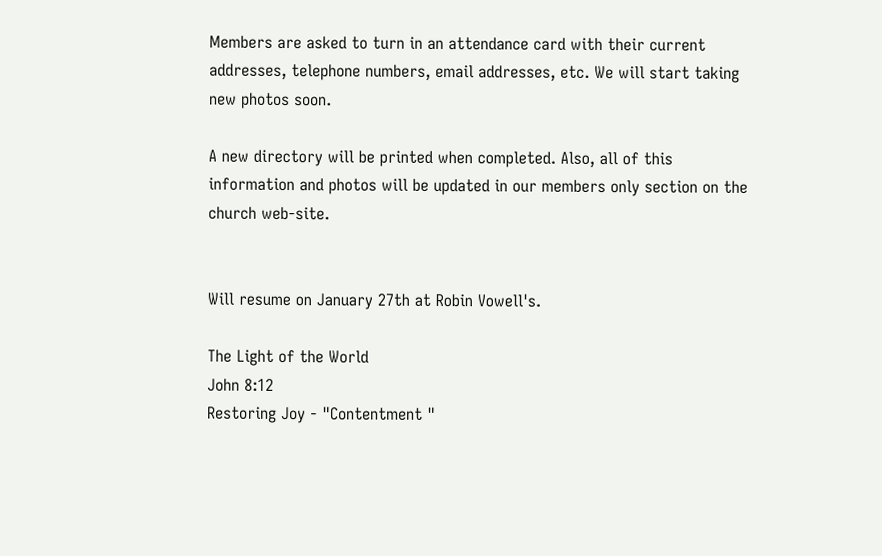Members are asked to turn in an attendance card with their current addresses, telephone numbers, email addresses, etc. We will start taking new photos soon.

A new directory will be printed when completed. Also, all of this information and photos will be updated in our members only section on the church web-site.


Will resume on January 27th at Robin Vowell's.

The Light of the World
John 8:12
Restoring Joy - "Contentment "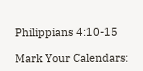Philippians 4:10-15

Mark Your Calendars: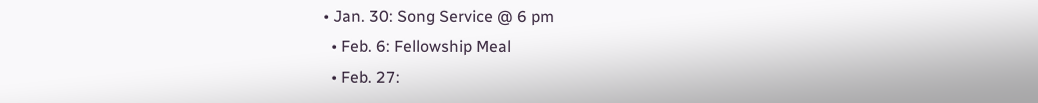• Jan. 30: Song Service @ 6 pm
  • Feb. 6: Fellowship Meal
  • Feb. 27: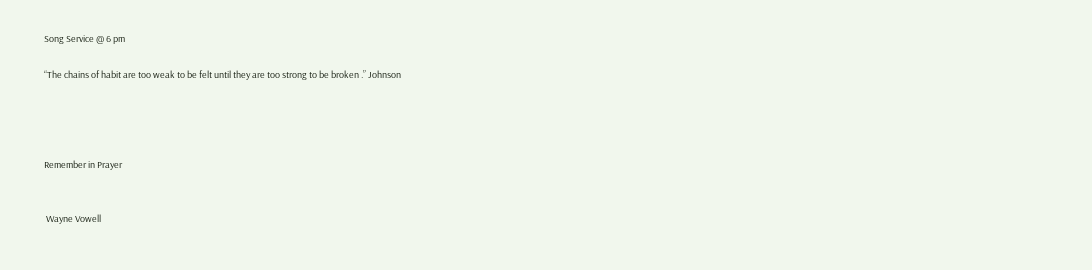Song Service @ 6 pm

“The chains of habit are too weak to be felt until they are too strong to be broken .” Johnson




Remember in Prayer


 Wayne Vowell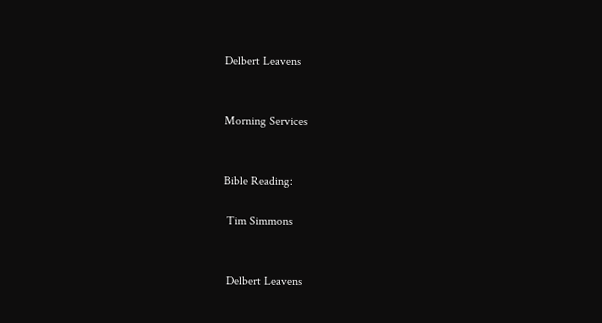Delbert Leavens


Morning Services


Bible Reading:

 Tim Simmons


 Delbert Leavens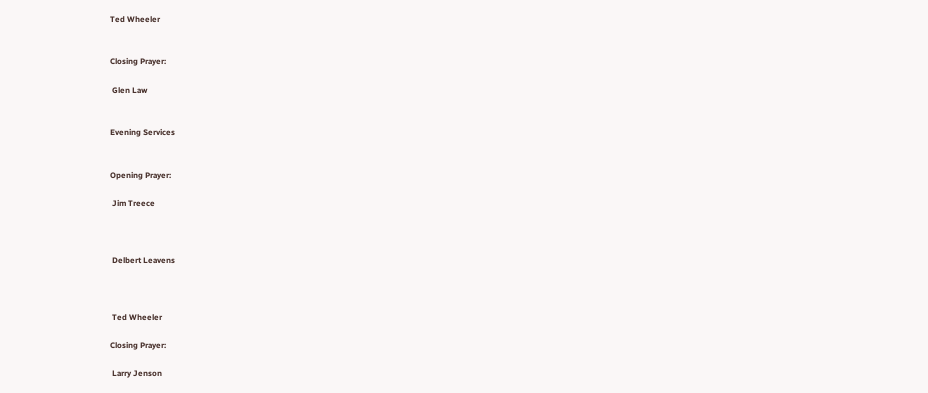Ted Wheeler


Closing Prayer:

 Glen Law


Evening Services


Opening Prayer:

 Jim Treece



 Delbert Leavens



 Ted Wheeler

Closing Prayer:

 Larry Jenson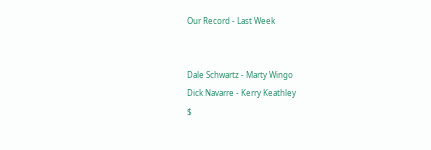Our Record - Last Week


Dale Schwartz - Marty Wingo
Dick Navarre - Kerry Keathley
$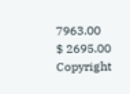7963.00
$ 2695.00
Copyright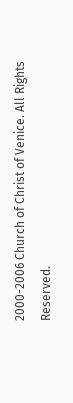2000-2006 Church of Christ of Venice. All Rights Reserved.